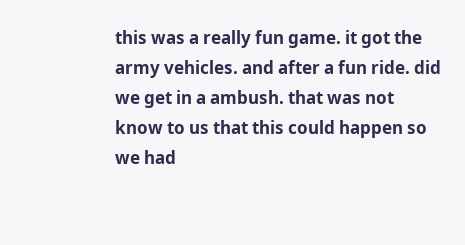this was a really fun game. it got the army vehicles. and after a fun ride. did we get in a ambush. that was not know to us that this could happen so we had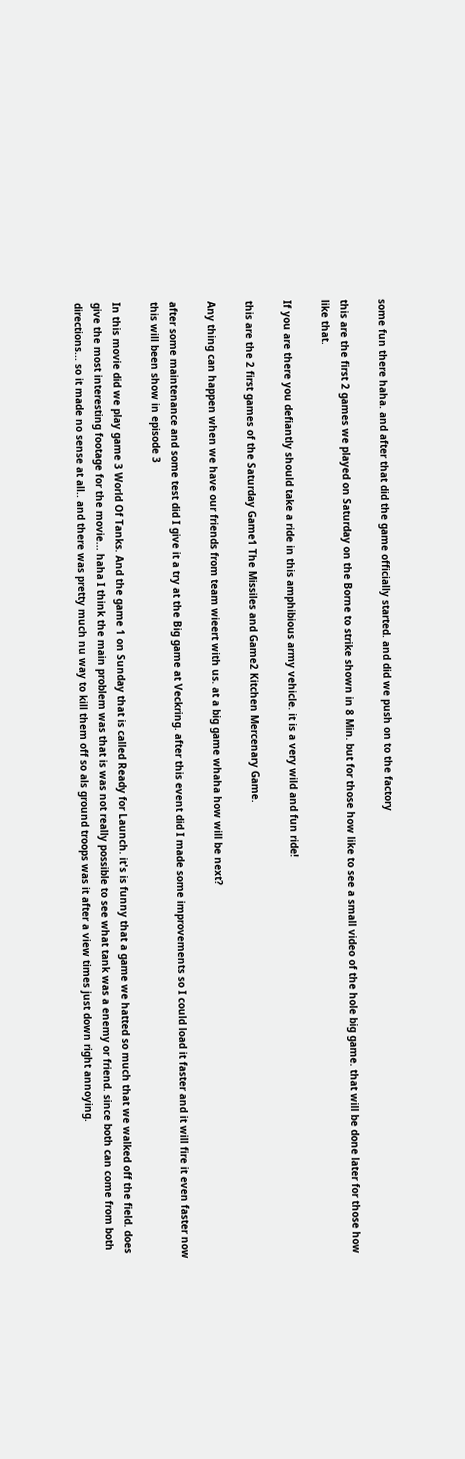some fun there haha. and after that did the game officially started. and did we push on to the factory

this are the first 2 games we played on Saturday on the Borne to strike shown in 8 Min. but for those how like to see a small video of the hole big game. that will be done later for those how like that.

If you are there you defiantly should take a ride in this amphibious army vehicle. it is a very wild and fun ride!

this are the 2 first games of the Saturday Game1 The Missiles and Game2 Kitchen Mercenary Game.

Any thing can happen when we have our friends from team wieert with us. at a big game whaha how will be next?

after some maintenance and some test did I give it a try at the Big game at Veckring. after this event did I made some improvements so I could load it faster and it will fire it even faster now this will been show in episode 3

In this movie did we play game 3 World Of Tanks. And the game 1 on Sunday that is called Ready for Launch. it's is funny that a game we hatted so much that we walked off the field. does give the most interesting footage for the movie... haha I think the main problem was that is was not really possible to see what tank was a enemy or friend. since both can come from both directions... so it made no sense at all.. and there was pretty much nu way to kill them off so als ground troops was it after a view times just down right annoying.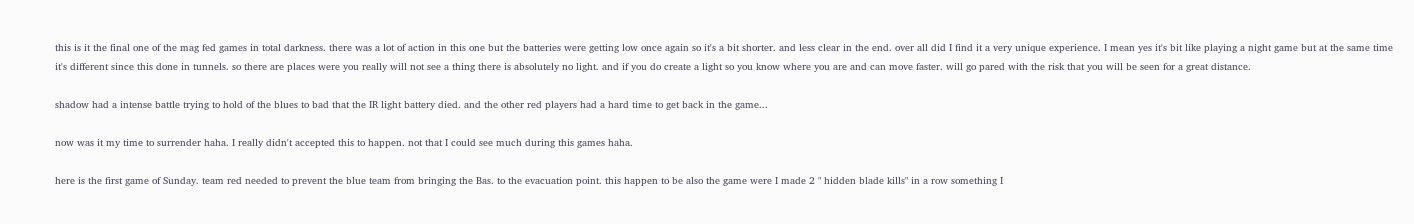this is it the final one of the mag fed games in total darkness. there was a lot of action in this one but the batteries were getting low once again so it's a bit shorter. and less clear in the end. over all did I find it a very unique experience. I mean yes it's bit like playing a night game but at the same time it's different since this done in tunnels. so there are places were you really will not see a thing there is absolutely no light. and if you do create a light so you know where you are and can move faster. will go pared with the risk that you will be seen for a great distance.

shadow had a intense battle trying to hold of the blues to bad that the IR light battery died. and the other red players had a hard time to get back in the game...

now was it my time to surrender haha. I really didn't accepted this to happen. not that I could see much during this games haha.

here is the first game of Sunday. team red needed to prevent the blue team from bringing the Bas. to the evacuation point. this happen to be also the game were I made 2 " hidden blade kills" in a row something I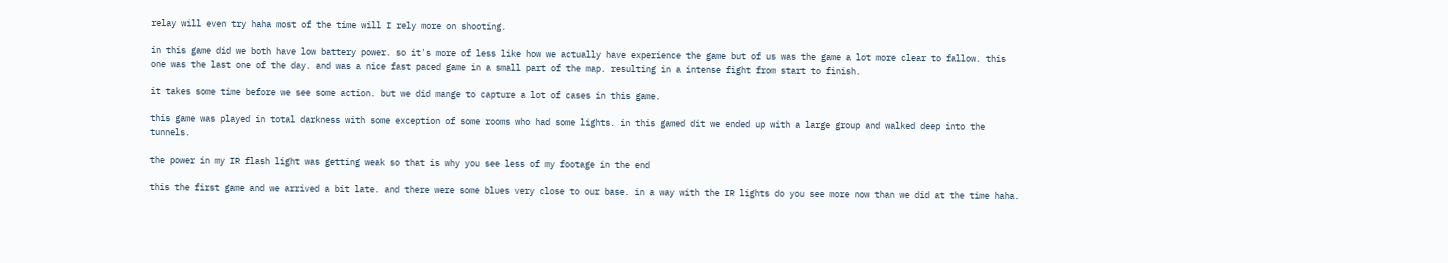relay will even try haha most of the time will I rely more on shooting.

in this game did we both have low battery power. so it's more of less like how we actually have experience the game but of us was the game a lot more clear to fallow. this one was the last one of the day. and was a nice fast paced game in a small part of the map. resulting in a intense fight from start to finish.

it takes some time before we see some action. but we did mange to capture a lot of cases in this game.

this game was played in total darkness with some exception of some rooms who had some lights. in this gamed dit we ended up with a large group and walked deep into the tunnels.

the power in my IR flash light was getting weak so that is why you see less of my footage in the end

this the first game and we arrived a bit late. and there were some blues very close to our base. in a way with the IR lights do you see more now than we did at the time haha.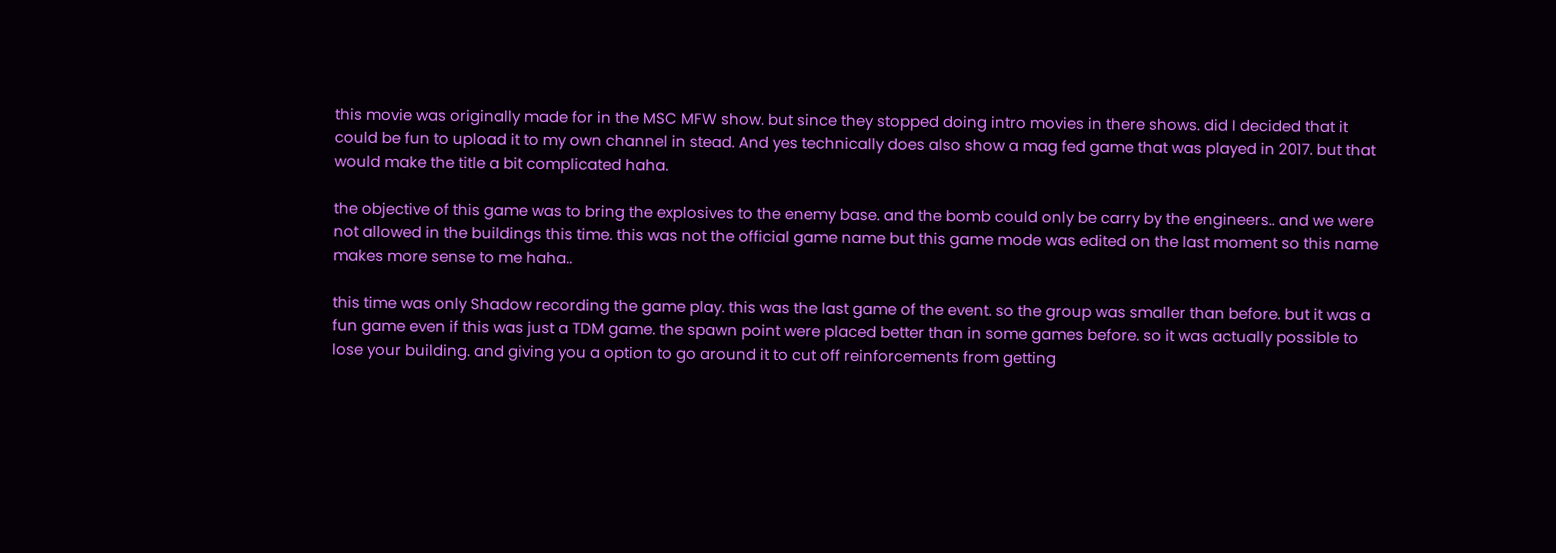this movie was originally made for in the MSC MFW show. but since they stopped doing intro movies in there shows. did I decided that it could be fun to upload it to my own channel in stead. And yes technically does also show a mag fed game that was played in 2017. but that would make the title a bit complicated haha.

the objective of this game was to bring the explosives to the enemy base. and the bomb could only be carry by the engineers.. and we were not allowed in the buildings this time. this was not the official game name but this game mode was edited on the last moment so this name makes more sense to me haha..

this time was only Shadow recording the game play. this was the last game of the event. so the group was smaller than before. but it was a fun game even if this was just a TDM game. the spawn point were placed better than in some games before. so it was actually possible to lose your building. and giving you a option to go around it to cut off reinforcements from getting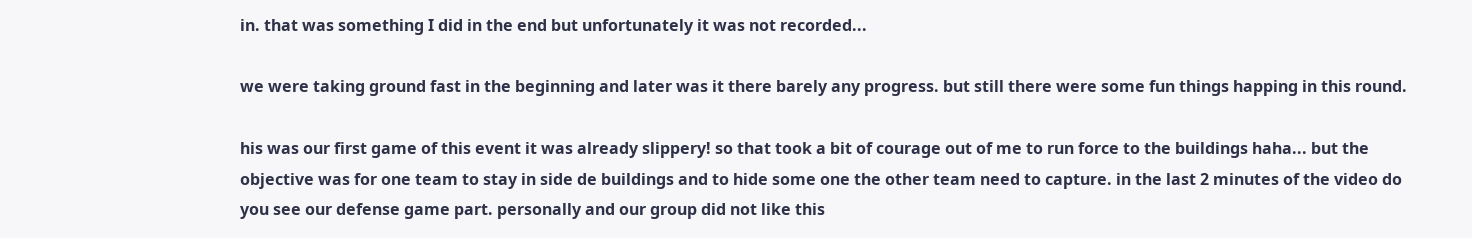in. that was something I did in the end but unfortunately it was not recorded...

we were taking ground fast in the beginning and later was it there barely any progress. but still there were some fun things happing in this round.

his was our first game of this event it was already slippery! so that took a bit of courage out of me to run force to the buildings haha... but the objective was for one team to stay in side de buildings and to hide some one the other team need to capture. in the last 2 minutes of the video do you see our defense game part. personally and our group did not like this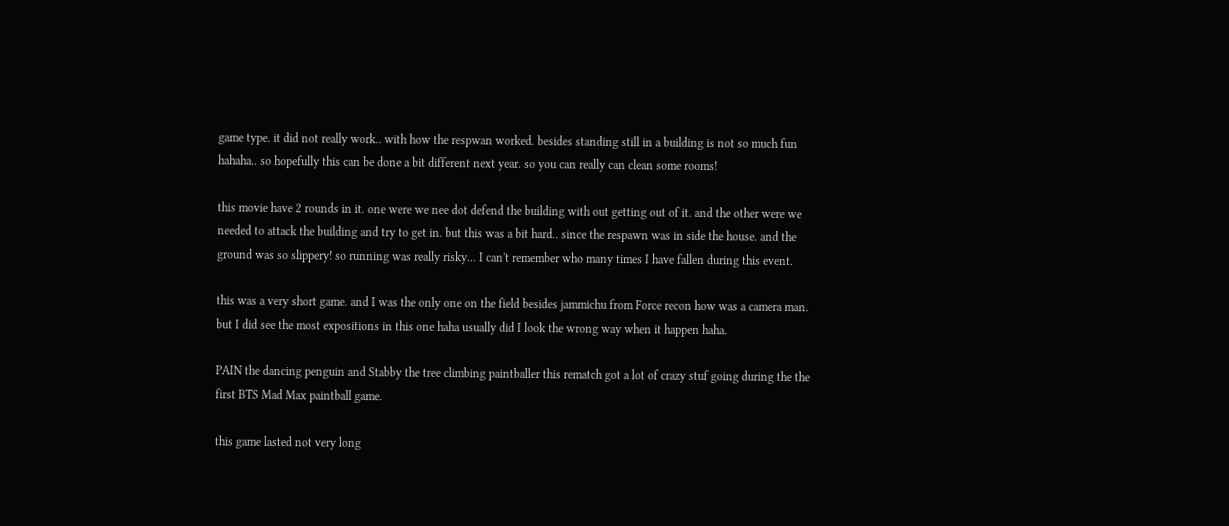game type. it did not really work.. with how the respwan worked. besides standing still in a building is not so much fun hahaha.. so hopefully this can be done a bit different next year. so you can really can clean some rooms!

this movie have 2 rounds in it. one were we nee dot defend the building with out getting out of it. and the other were we needed to attack the building and try to get in. but this was a bit hard.. since the respawn was in side the house. and the ground was so slippery! so running was really risky... I can't remember who many times I have fallen during this event.

this was a very short game. and I was the only one on the field besides jammichu from Force recon how was a camera man. but I did see the most expositions in this one haha usually did I look the wrong way when it happen haha.

PAIN the dancing penguin and Stabby the tree climbing paintballer this rematch got a lot of crazy stuf going during the the first BTS Mad Max paintball game.

this game lasted not very long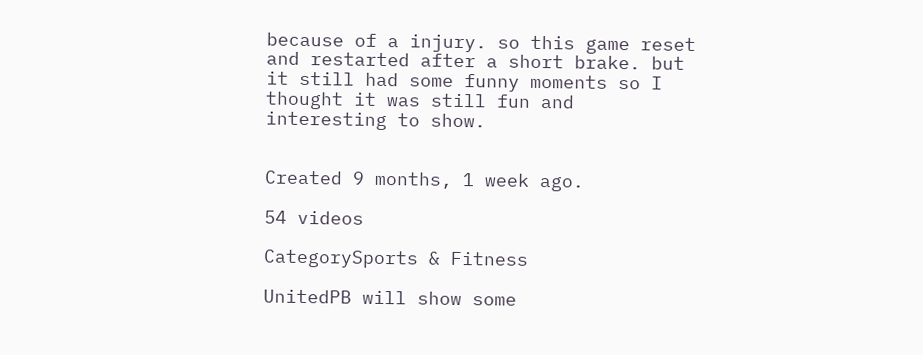because of a injury. so this game reset and restarted after a short brake. but it still had some funny moments so I thought it was still fun and interesting to show.


Created 9 months, 1 week ago.

54 videos

CategorySports & Fitness

UnitedPB will show some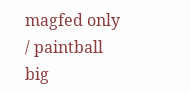magfed only / paintball big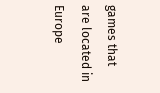games that are located in Europe